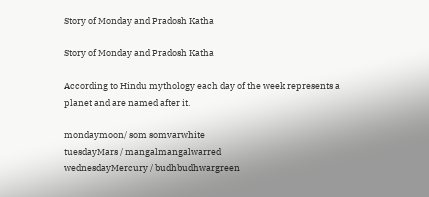Story of Monday and Pradosh Katha

Story of Monday and Pradosh Katha

According to Hindu mythology each day of the week represents a planet and are named after it.

mondaymoon/ som somvarwhite
tuesdayMars / mangalmangalwarred
wednesdayMercury / budhbudhwargreen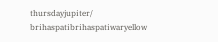thursdayjupiter/ brihaspatibrihaspatiwaryellow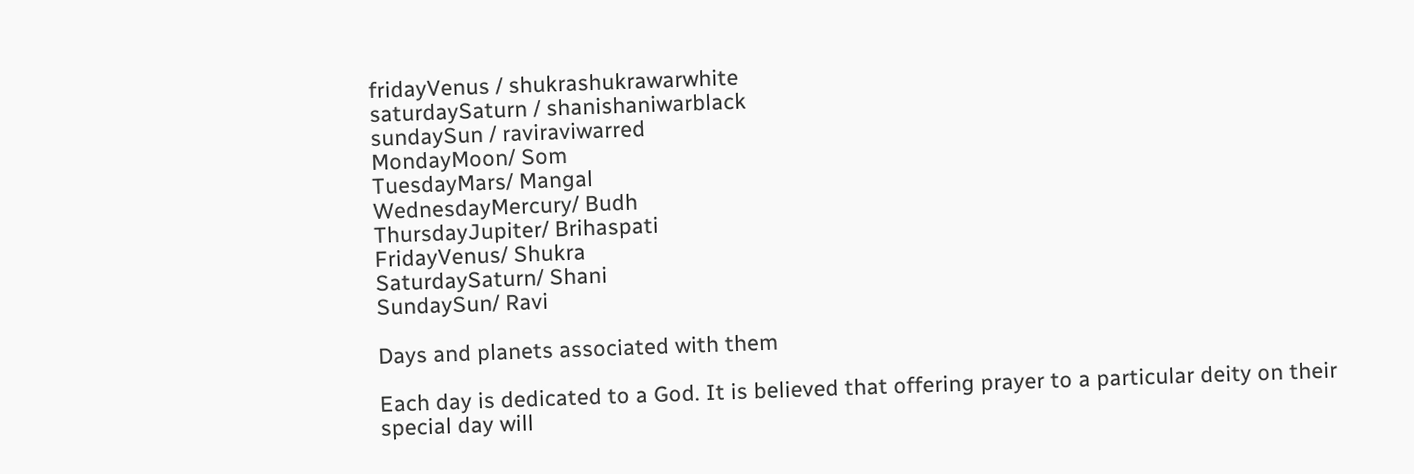fridayVenus / shukrashukrawarwhite
saturdaySaturn / shanishaniwarblack
sundaySun / raviraviwarred
MondayMoon/ Som
TuesdayMars/ Mangal
WednesdayMercury/ Budh
ThursdayJupiter/ Brihaspati
FridayVenus/ Shukra
SaturdaySaturn/ Shani
SundaySun/ Ravi

Days and planets associated with them

Each day is dedicated to a God. It is believed that offering prayer to a particular deity on their special day will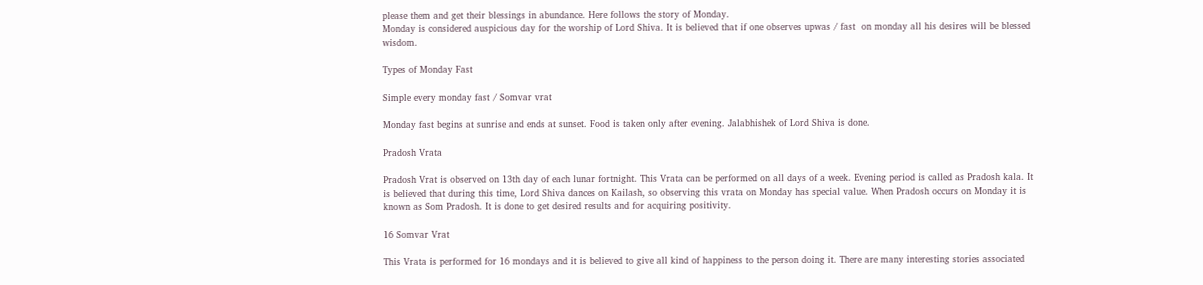please them and get their blessings in abundance. Here follows the story of Monday.
Monday is considered auspicious day for the worship of Lord Shiva. It is believed that if one observes upwas / fast  on monday all his desires will be blessed wisdom.

Types of Monday Fast

Simple every monday fast / Somvar vrat

Monday fast begins at sunrise and ends at sunset. Food is taken only after evening. Jalabhishek of Lord Shiva is done.

Pradosh Vrata

Pradosh Vrat is observed on 13th day of each lunar fortnight. This Vrata can be performed on all days of a week. Evening period is called as Pradosh kala. It is believed that during this time, Lord Shiva dances on Kailash, so observing this vrata on Monday has special value. When Pradosh occurs on Monday it is known as Som Pradosh. It is done to get desired results and for acquiring positivity.

16 Somvar Vrat

This Vrata is performed for 16 mondays and it is believed to give all kind of happiness to the person doing it. There are many interesting stories associated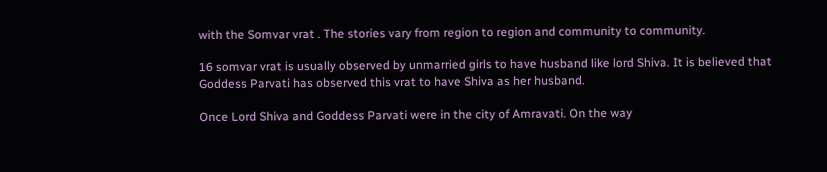with the Somvar vrat . The stories vary from region to region and community to community.

16 somvar vrat is usually observed by unmarried girls to have husband like lord Shiva. It is believed that Goddess Parvati has observed this vrat to have Shiva as her husband.

Once Lord Shiva and Goddess Parvati were in the city of Amravati. On the way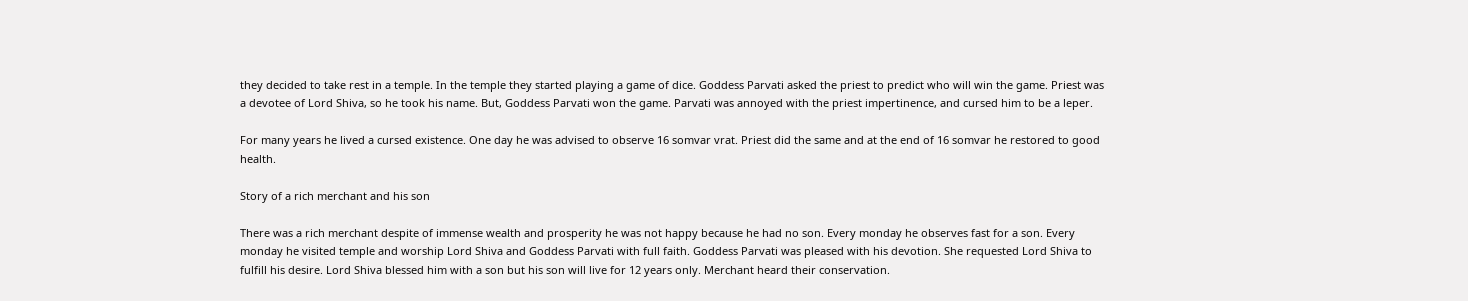they decided to take rest in a temple. In the temple they started playing a game of dice. Goddess Parvati asked the priest to predict who will win the game. Priest was a devotee of Lord Shiva, so he took his name. But, Goddess Parvati won the game. Parvati was annoyed with the priest impertinence, and cursed him to be a leper.

For many years he lived a cursed existence. One day he was advised to observe 16 somvar vrat. Priest did the same and at the end of 16 somvar he restored to good health.

Story of a rich merchant and his son

There was a rich merchant despite of immense wealth and prosperity he was not happy because he had no son. Every monday he observes fast for a son. Every monday he visited temple and worship Lord Shiva and Goddess Parvati with full faith. Goddess Parvati was pleased with his devotion. She requested Lord Shiva to fulfill his desire. Lord Shiva blessed him with a son but his son will live for 12 years only. Merchant heard their conservation.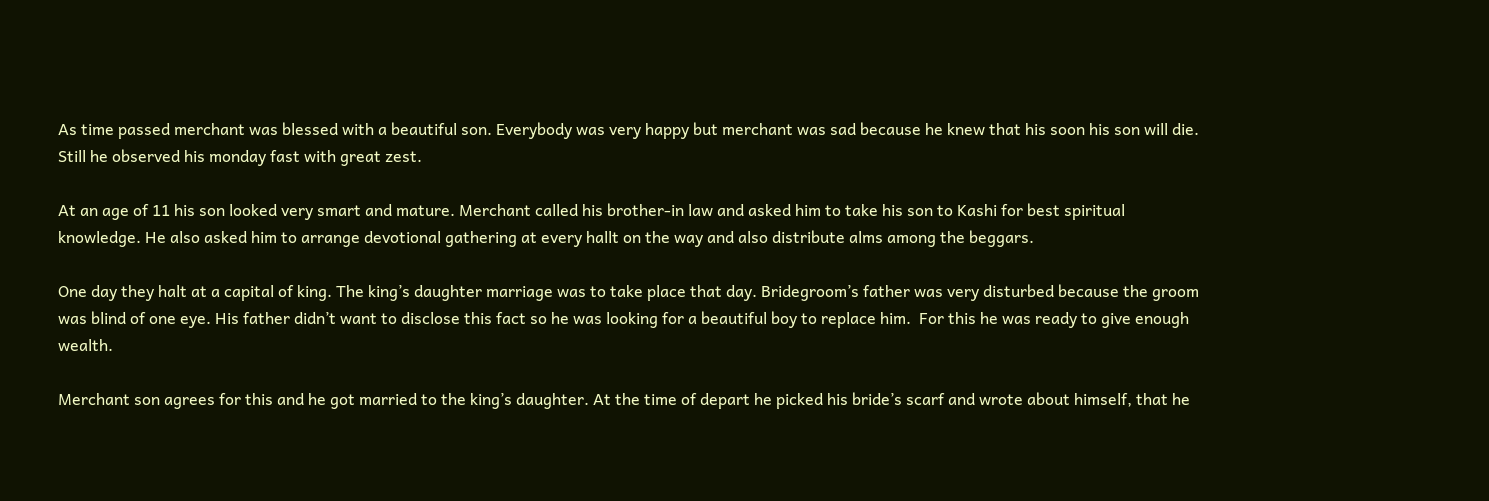As time passed merchant was blessed with a beautiful son. Everybody was very happy but merchant was sad because he knew that his soon his son will die. Still he observed his monday fast with great zest.

At an age of 11 his son looked very smart and mature. Merchant called his brother-in law and asked him to take his son to Kashi for best spiritual knowledge. He also asked him to arrange devotional gathering at every hallt on the way and also distribute alms among the beggars.

One day they halt at a capital of king. The king’s daughter marriage was to take place that day. Bridegroom’s father was very disturbed because the groom was blind of one eye. His father didn’t want to disclose this fact so he was looking for a beautiful boy to replace him.  For this he was ready to give enough wealth.

Merchant son agrees for this and he got married to the king’s daughter. At the time of depart he picked his bride’s scarf and wrote about himself, that he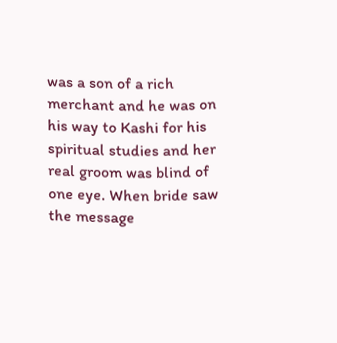was a son of a rich merchant and he was on his way to Kashi for his spiritual studies and her real groom was blind of one eye. When bride saw the message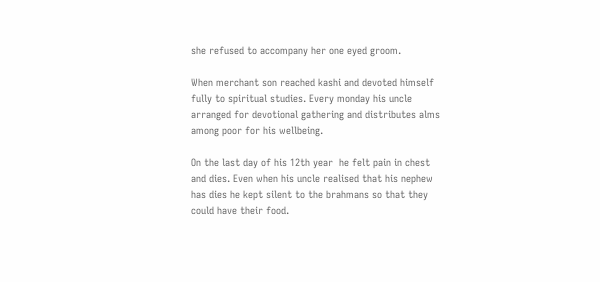she refused to accompany her one eyed groom.

When merchant son reached kashi and devoted himself fully to spiritual studies. Every monday his uncle arranged for devotional gathering and distributes alms among poor for his wellbeing.

On the last day of his 12th year  he felt pain in chest and dies. Even when his uncle realised that his nephew has dies he kept silent to the brahmans so that they could have their food.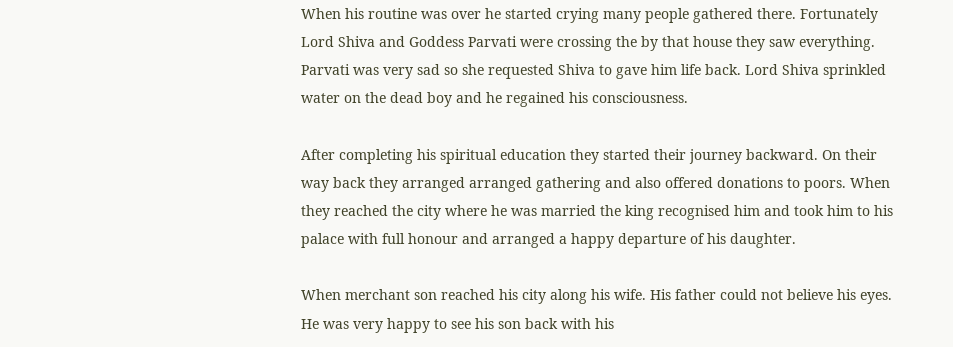When his routine was over he started crying many people gathered there. Fortunately Lord Shiva and Goddess Parvati were crossing the by that house they saw everything. Parvati was very sad so she requested Shiva to gave him life back. Lord Shiva sprinkled water on the dead boy and he regained his consciousness.

After completing his spiritual education they started their journey backward. On their way back they arranged arranged gathering and also offered donations to poors. When they reached the city where he was married the king recognised him and took him to his palace with full honour and arranged a happy departure of his daughter.

When merchant son reached his city along his wife. His father could not believe his eyes. He was very happy to see his son back with his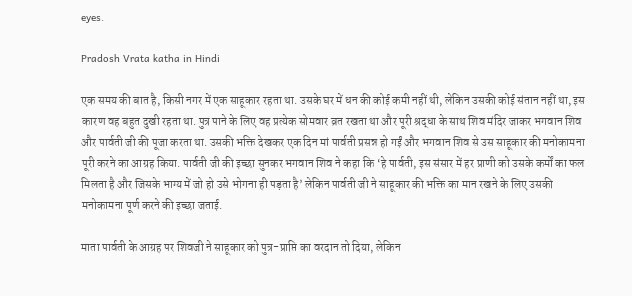eyes.

Pradosh Vrata katha in Hindi

एक समय की बात है, किसी नगर में एक साहूकार रहता था. उसके घर में धन की कोई कमी नहीं थी, लेकिन उसकी कोई संतान नहीं था, इस कारण वह बहुत दुखी रहता था. पुत्र पाने के लिए वह प्रत्येक सोमवार व्रत रखता था और पूरी श्रद्धा के साथ शिव मंदिर जाकर भगवान शिव और पार्वती जी की पूजा करता था. उसकी भक्ति देखकर एक दिन मां पार्वती प्रसन्न हो गईं और भगवान शिव से उस साहूकार की मनोकामना पूरी करने का आग्रह किया. पार्वती जी की इच्छा सुनकर भगवान शिव ने कहा कि ‘हे पार्वती, इस संसार में हर प्राणी को उसके कर्मों का फल मिलता है और जिसके भाग्य में जो हो उसे भोगना ही पड़ता है’ लेकिन पार्वती जी ने साहूकार की भक्ति का मान रखने के लिए उसकी मनोकामना पूर्ण करने की इच्छा जताई.

माता पार्वती के आग्रह पर शिवजी ने साहूकार को पुत्र-प्राप्ति का वरदान तो दिया, लेकिन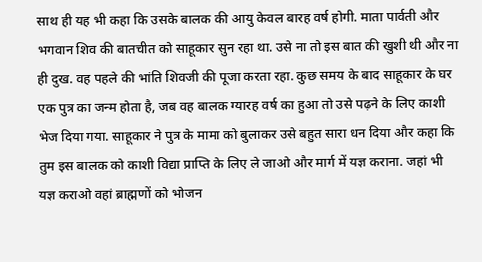साथ ही यह भी कहा कि उसके बालक की आयु केवल बारह वर्ष होगी. माता पार्वती और भगवान शिव की बातचीत को साहूकार सुन रहा था. उसे ना तो इस बात की खुशी थी और ना ही दुख. वह पहले की भांति शिवजी की पूजा करता रहा. कुछ समय के बाद साहूकार के घर एक पुत्र का जन्म होता है, जब वह बालक ग्यारह वर्ष का हुआ तो उसे पढ़ने के लिए काशी भेज दिया गया. साहूकार ने पुत्र के मामा को बुलाकर उसे बहुत सारा धन दिया और कहा कि तुम इस बालक को काशी विद्या प्राप्ति के लिए ले जाओ और मार्ग में यज्ञ कराना. जहां भी यज्ञ कराओ वहां ब्राह्मणों को भोजन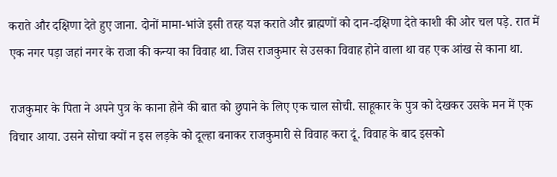कराते और दक्षिणा देते हुए जाना. दोनों मामा-भांजे इसी तरह यज्ञ कराते और ब्राह्मणों को दान-दक्षिणा देते काशी की ओर चल पड़े. रात में एक नगर पड़ा जहां नगर के राजा की कन्या का विवाह था. जिस राजकुमार से उसका विवाह होने वाला था वह एक आंख से काना था.

राजकुमार के पिता ने अपने पुत्र के काना होने की बात को छुपाने के लिए एक चाल सोची. साहूकार के पुत्र को देखकर उसके मन में एक विचार आया. उसने सोचा क्यों न इस लड़के को दूल्हा बनाकर राजकुमारी से विवाह करा दूं. विवाह के बाद इसको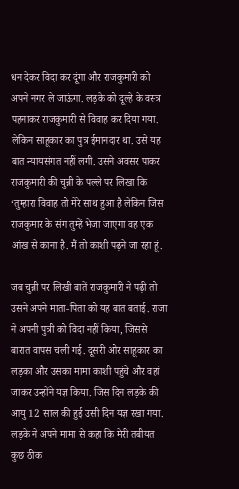धन देकर विदा कर दूंगा और राजकुमारी को अपने नगर ले जाऊंगा. लड़के को दूल्हे के वस्त्र पहनाकर राजकुमारी से विवाह कर दिया गया. लेकिन साहूकार का पुत्र ईमानदार था. उसे यह बात न्यायसंगत नहीं लगी. उसने अवसर पाकर राजकुमारी की चुन्नी के पल्ले पर लिखा कि ‘तुम्हारा विवाह तो मेरे साथ हुआ है लेकिन जिस राजकुमार के संग तुम्हें भेजा जाएगा वह एक आंख से काना है. मैं तो काशी पढ़ने जा रहा हूं.

जब चुन्नी पर लिखी बातें राजकुमारी ने पढ़ी तो उसने अपने माता-पिता को यह बात बताई. राजा ने अपनी पुत्री को विदा नहीं किया, जिससे बारात वापस चली गई. दूसरी ओर साहूकार का लड़का और उसका मामा काशी पहुंचे और वहां जाकर उन्होंने यज्ञ किया. जिस दिन लड़के की आयु 12 साल की हुई उसी दिन यज्ञ रखा गया. लड़के ने अपने मामा से कहा कि मेरी तबीयत कुछ ठीक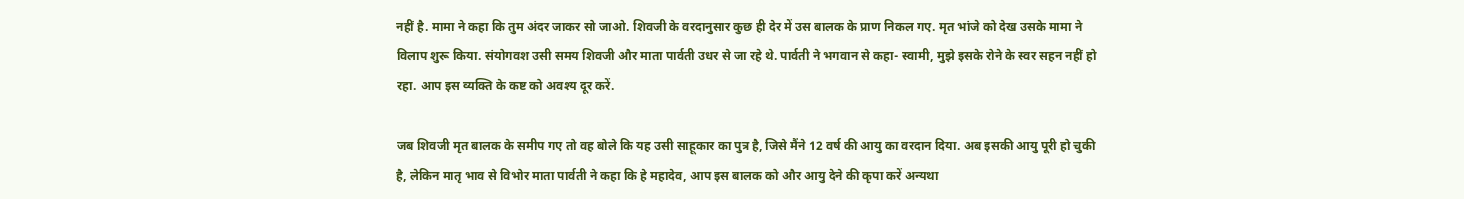नहीं है. मामा ने कहा कि तुम अंदर जाकर सो जाओ. शिवजी के वरदानुसार कुछ ही देर में उस बालक के प्राण निकल गए. मृत भांजे को देख उसके मामा ने विलाप शुरू किया. संयोगवश उसी समय शिवजी और माता पार्वती उधर से जा रहे थे. पार्वती ने भगवान से कहा- स्वामी, मुझे इसके रोने के स्वर सहन नहीं हो रहा. आप इस व्यक्ति के कष्ट को अवश्य दूर करें.

जब शिवजी मृत बालक के समीप गए तो वह बोले कि यह उसी साहूकार का पुत्र है, जिसे मैंने 12 वर्ष की आयु का वरदान दिया. अब इसकी आयु पूरी हो चुकी है, लेकिन मातृ भाव से विभोर माता पार्वती ने कहा कि हे महादेव, आप इस बालक को और आयु देने की कृपा करें अन्यथा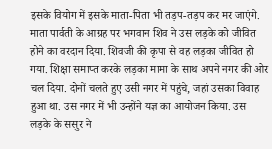इसके वियोग में इसके माता-पिता भी तड़प-तड़प कर मर जाएंगे. माता पार्वती के आग्रह पर भगवान शिव ने उस लड़के को जीवित होने का वरदान दिया. शिवजी की कृपा से वह लड़का जीवित हो गया. शिक्षा समाप्त करके लड़का मामा के साथ अपने नगर की ओर चल दिया. दोनों चलते हुए उसी नगर में पहुंचे, जहां उसका विवाह हुआ था. उस नगर में भी उन्होंने यज्ञ का आयोजन किया. उस लड़के के ससुर ने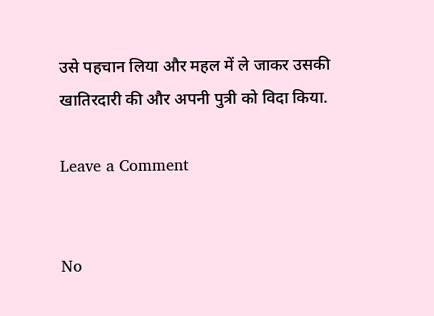उसे पहचान लिया और महल में ले जाकर उसकी खातिरदारी की और अपनी पुत्री को विदा किया.

Leave a Comment


No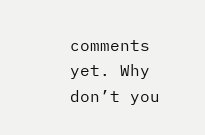comments yet. Why don’t you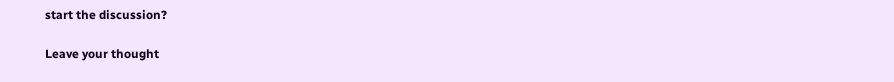start the discussion?

Leave your thought